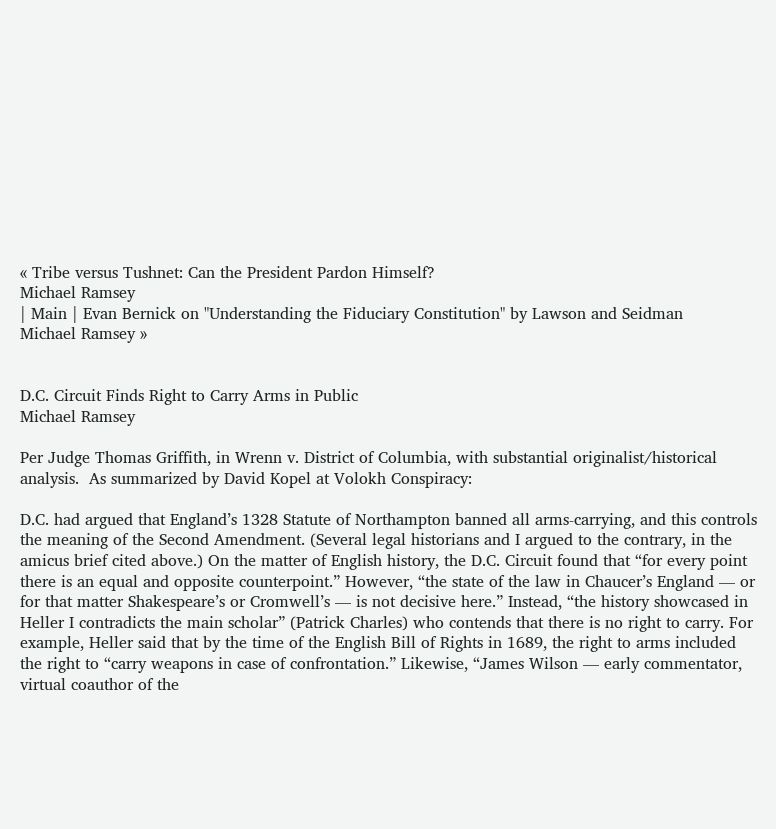« Tribe versus Tushnet: Can the President Pardon Himself?
Michael Ramsey
| Main | Evan Bernick on "Understanding the Fiduciary Constitution" by Lawson and Seidman
Michael Ramsey »


D.C. Circuit Finds Right to Carry Arms in Public
Michael Ramsey

Per Judge Thomas Griffith, in Wrenn v. District of Columbia, with substantial originalist/historical analysis.  As summarized by David Kopel at Volokh Conspiracy:

D.C. had argued that England’s 1328 Statute of Northampton banned all arms-carrying, and this controls the meaning of the Second Amendment. (Several legal historians and I argued to the contrary, in the amicus brief cited above.) On the matter of English history, the D.C. Circuit found that “for every point there is an equal and opposite counterpoint.” However, “the state of the law in Chaucer’s England — or for that matter Shakespeare’s or Cromwell’s — is not decisive here.” Instead, “the history showcased in Heller I contradicts the main scholar” (Patrick Charles) who contends that there is no right to carry. For example, Heller said that by the time of the English Bill of Rights in 1689, the right to arms included the right to “carry weapons in case of confrontation.” Likewise, “James Wilson — early commentator, virtual coauthor of the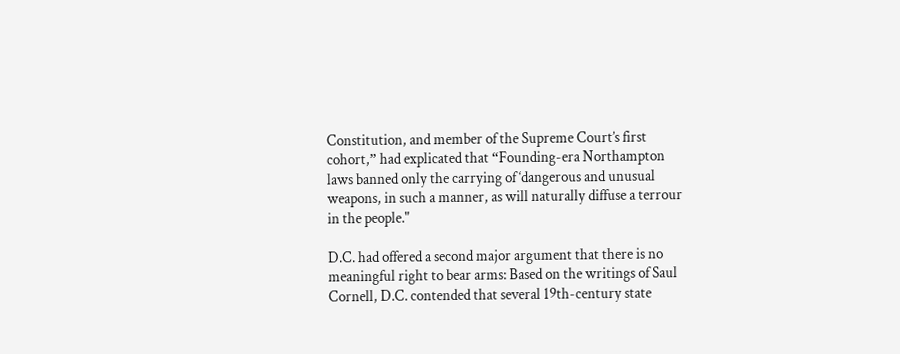Constitution, and member of the Supreme Court’s first cohort,” had explicated that “Founding-era Northampton laws banned only the carrying of ‘dangerous and unusual weapons, in such a manner, as will naturally diffuse a terrour in the people."

D.C. had offered a second major argument that there is no meaningful right to bear arms: Based on the writings of Saul Cornell, D.C. contended that several 19th-century state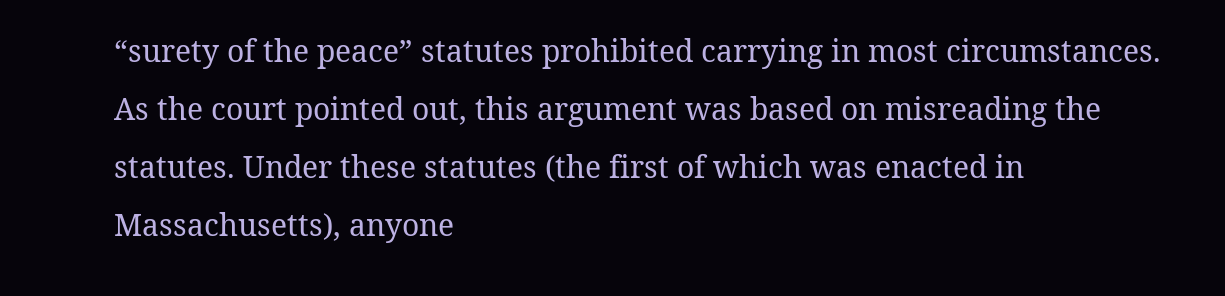“surety of the peace” statutes prohibited carrying in most circumstances. As the court pointed out, this argument was based on misreading the statutes. Under these statutes (the first of which was enacted in Massachusetts), anyone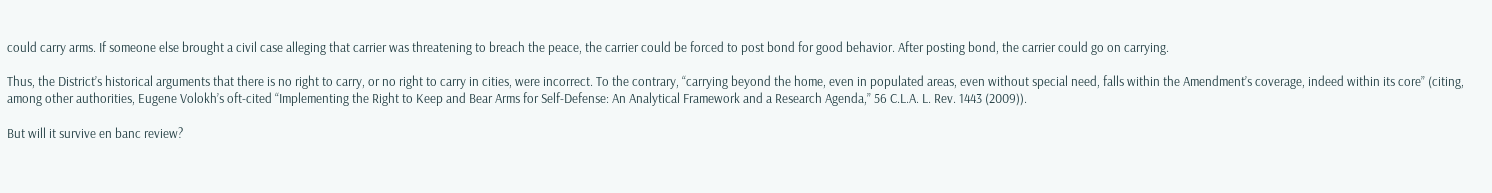could carry arms. If someone else brought a civil case alleging that carrier was threatening to breach the peace, the carrier could be forced to post bond for good behavior. After posting bond, the carrier could go on carrying.

Thus, the District’s historical arguments that there is no right to carry, or no right to carry in cities, were incorrect. To the contrary, “carrying beyond the home, even in populated areas, even without special need, falls within the Amendment’s coverage, indeed within its core” (citing, among other authorities, Eugene Volokh’s oft-cited “Implementing the Right to Keep and Bear Arms for Self-Defense: An Analytical Framework and a Research Agenda,” 56 C.L.A. L. Rev. 1443 (2009)).

But will it survive en banc review?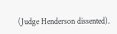(Judge Henderson dissented).